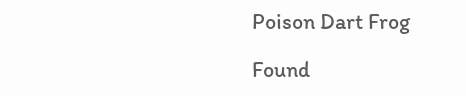Poison Dart Frog

Found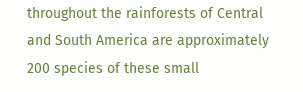throughout the rainforests of Central and South America are approximately 200 species of these small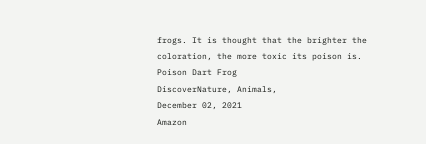frogs. It is thought that the brighter the coloration, the more toxic its poison is.
Poison Dart Frog
DiscoverNature, Animals,
December 02, 2021
Amazon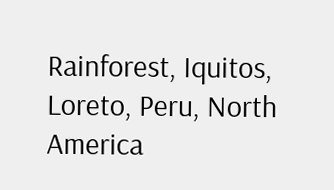Rainforest, Iquitos,
Loreto, Peru, North America